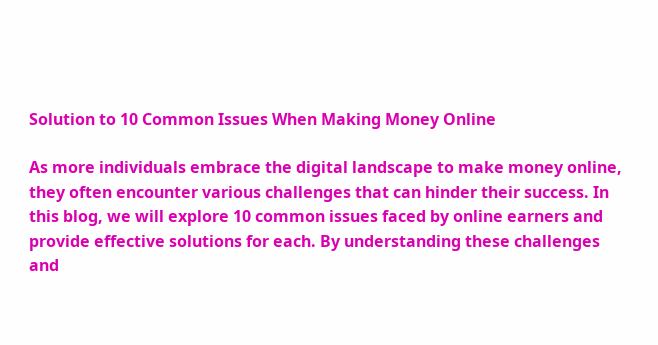Solution to 10 Common Issues When Making Money Online

As more individuals embrace the digital landscape to make money online, they often encounter various challenges that can hinder their success. In this blog, we will explore 10 common issues faced by online earners and provide effective solutions for each. By understanding these challenges and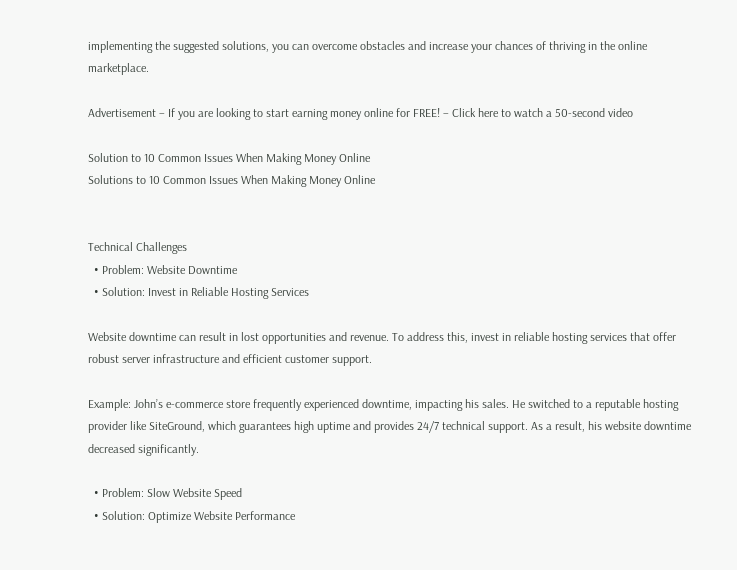implementing the suggested solutions, you can overcome obstacles and increase your chances of thriving in the online marketplace.

Advertisement – If you are looking to start earning money online for FREE! – Click here to watch a 50-second video

Solution to 10 Common Issues When Making Money Online
Solutions to 10 Common Issues When Making Money Online


Technical Challenges
  • Problem: Website Downtime
  • Solution: Invest in Reliable Hosting Services

Website downtime can result in lost opportunities and revenue. To address this, invest in reliable hosting services that offer robust server infrastructure and efficient customer support.

Example: John’s e-commerce store frequently experienced downtime, impacting his sales. He switched to a reputable hosting provider like SiteGround, which guarantees high uptime and provides 24/7 technical support. As a result, his website downtime decreased significantly.

  • Problem: Slow Website Speed
  • Solution: Optimize Website Performance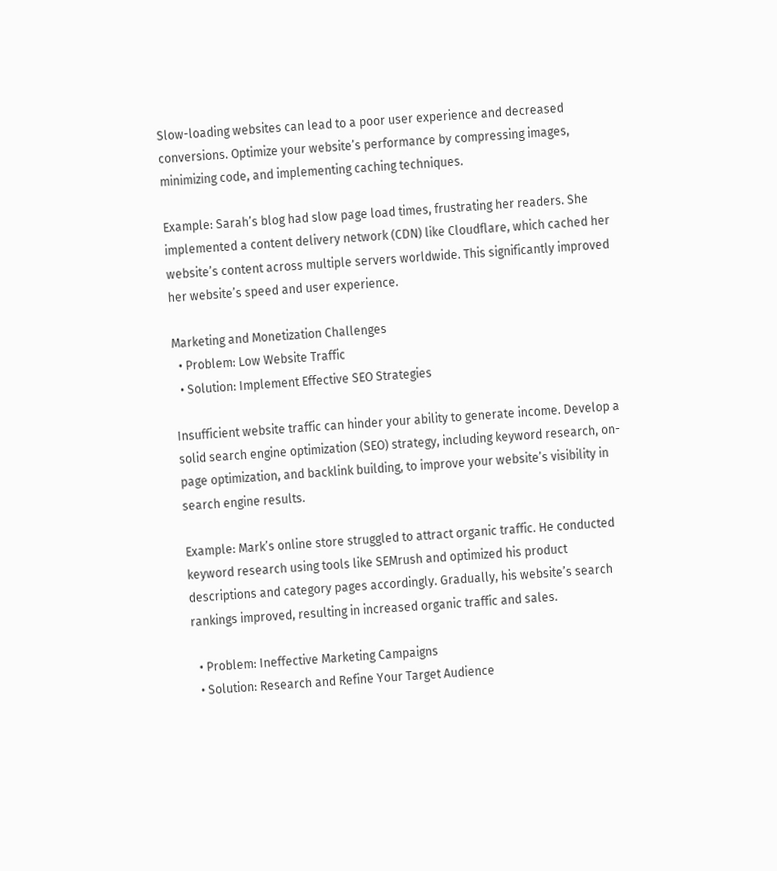Slow-loading websites can lead to a poor user experience and decreased conversions. Optimize your website’s performance by compressing images, minimizing code, and implementing caching techniques.

Example: Sarah’s blog had slow page load times, frustrating her readers. She implemented a content delivery network (CDN) like Cloudflare, which cached her website’s content across multiple servers worldwide. This significantly improved her website’s speed and user experience.

Marketing and Monetization Challenges
  • Problem: Low Website Traffic
  • Solution: Implement Effective SEO Strategies

Insufficient website traffic can hinder your ability to generate income. Develop a solid search engine optimization (SEO) strategy, including keyword research, on-page optimization, and backlink building, to improve your website’s visibility in search engine results.

Example: Mark’s online store struggled to attract organic traffic. He conducted keyword research using tools like SEMrush and optimized his product descriptions and category pages accordingly. Gradually, his website’s search rankings improved, resulting in increased organic traffic and sales.

  • Problem: Ineffective Marketing Campaigns
  • Solution: Research and Refine Your Target Audience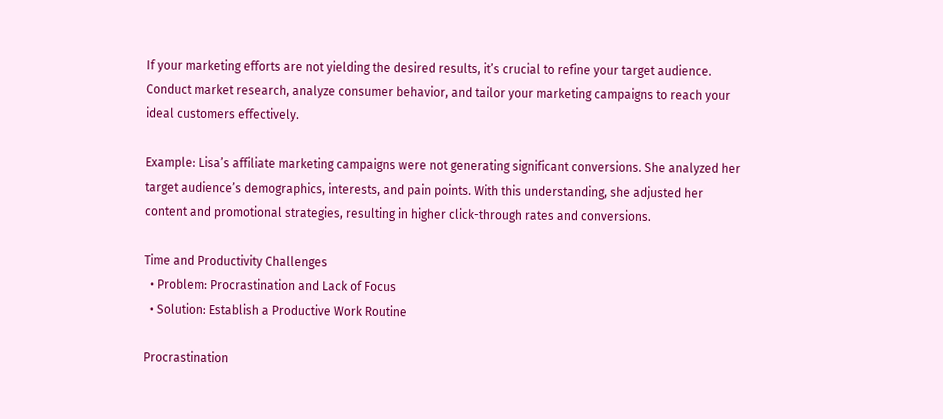If your marketing efforts are not yielding the desired results, it’s crucial to refine your target audience. Conduct market research, analyze consumer behavior, and tailor your marketing campaigns to reach your ideal customers effectively.

Example: Lisa’s affiliate marketing campaigns were not generating significant conversions. She analyzed her target audience’s demographics, interests, and pain points. With this understanding, she adjusted her content and promotional strategies, resulting in higher click-through rates and conversions.

Time and Productivity Challenges
  • Problem: Procrastination and Lack of Focus
  • Solution: Establish a Productive Work Routine

Procrastination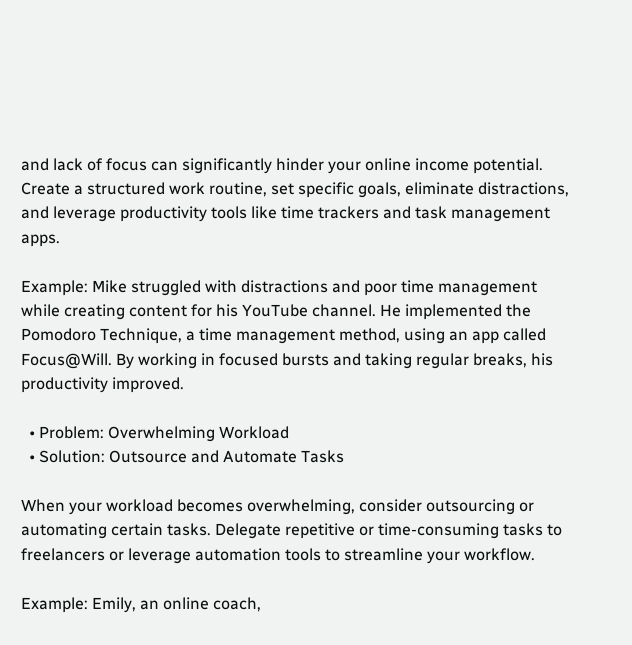and lack of focus can significantly hinder your online income potential. Create a structured work routine, set specific goals, eliminate distractions, and leverage productivity tools like time trackers and task management apps.

Example: Mike struggled with distractions and poor time management while creating content for his YouTube channel. He implemented the Pomodoro Technique, a time management method, using an app called Focus@Will. By working in focused bursts and taking regular breaks, his productivity improved.

  • Problem: Overwhelming Workload
  • Solution: Outsource and Automate Tasks

When your workload becomes overwhelming, consider outsourcing or automating certain tasks. Delegate repetitive or time-consuming tasks to freelancers or leverage automation tools to streamline your workflow.

Example: Emily, an online coach,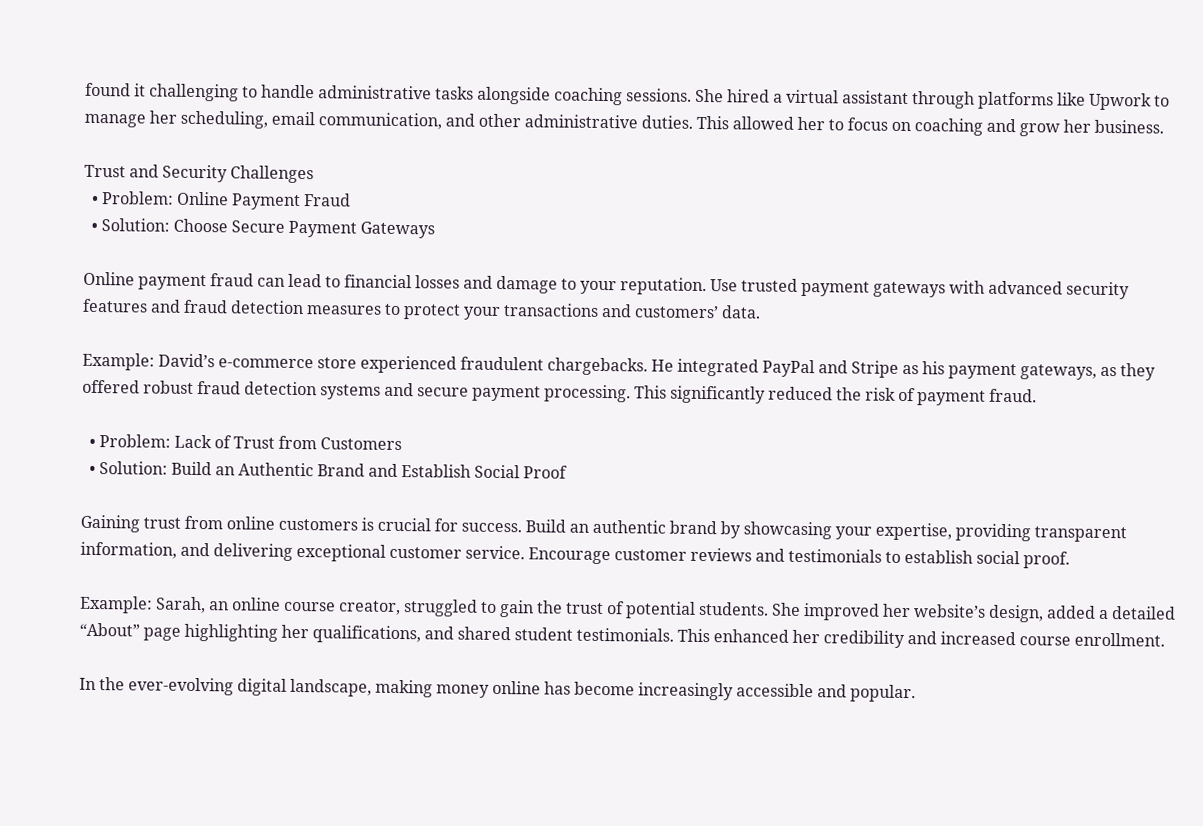found it challenging to handle administrative tasks alongside coaching sessions. She hired a virtual assistant through platforms like Upwork to manage her scheduling, email communication, and other administrative duties. This allowed her to focus on coaching and grow her business.

Trust and Security Challenges
  • Problem: Online Payment Fraud
  • Solution: Choose Secure Payment Gateways

Online payment fraud can lead to financial losses and damage to your reputation. Use trusted payment gateways with advanced security features and fraud detection measures to protect your transactions and customers’ data.

Example: David’s e-commerce store experienced fraudulent chargebacks. He integrated PayPal and Stripe as his payment gateways, as they offered robust fraud detection systems and secure payment processing. This significantly reduced the risk of payment fraud.

  • Problem: Lack of Trust from Customers
  • Solution: Build an Authentic Brand and Establish Social Proof

Gaining trust from online customers is crucial for success. Build an authentic brand by showcasing your expertise, providing transparent information, and delivering exceptional customer service. Encourage customer reviews and testimonials to establish social proof.

Example: Sarah, an online course creator, struggled to gain the trust of potential students. She improved her website’s design, added a detailed “About” page highlighting her qualifications, and shared student testimonials. This enhanced her credibility and increased course enrollment.

In the ever-evolving digital landscape, making money online has become increasingly accessible and popular.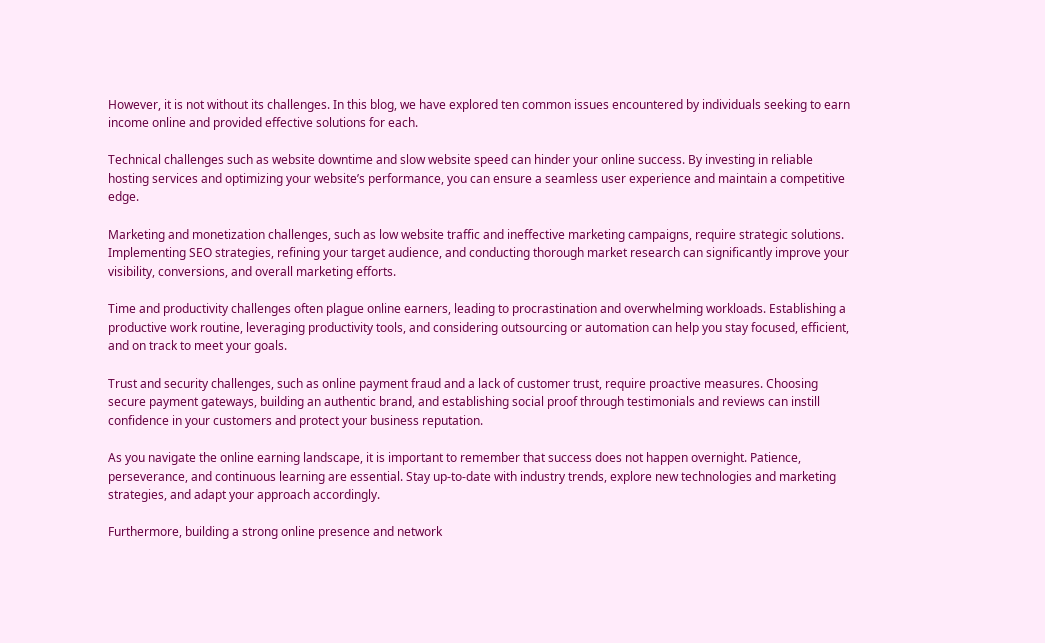However, it is not without its challenges. In this blog, we have explored ten common issues encountered by individuals seeking to earn income online and provided effective solutions for each.

Technical challenges such as website downtime and slow website speed can hinder your online success. By investing in reliable hosting services and optimizing your website’s performance, you can ensure a seamless user experience and maintain a competitive edge.

Marketing and monetization challenges, such as low website traffic and ineffective marketing campaigns, require strategic solutions. Implementing SEO strategies, refining your target audience, and conducting thorough market research can significantly improve your visibility, conversions, and overall marketing efforts.

Time and productivity challenges often plague online earners, leading to procrastination and overwhelming workloads. Establishing a productive work routine, leveraging productivity tools, and considering outsourcing or automation can help you stay focused, efficient, and on track to meet your goals.

Trust and security challenges, such as online payment fraud and a lack of customer trust, require proactive measures. Choosing secure payment gateways, building an authentic brand, and establishing social proof through testimonials and reviews can instill confidence in your customers and protect your business reputation.

As you navigate the online earning landscape, it is important to remember that success does not happen overnight. Patience, perseverance, and continuous learning are essential. Stay up-to-date with industry trends, explore new technologies and marketing strategies, and adapt your approach accordingly.

Furthermore, building a strong online presence and network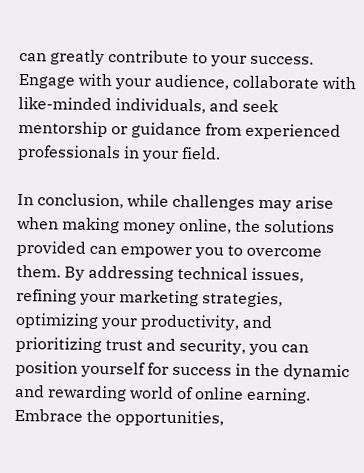can greatly contribute to your success. Engage with your audience, collaborate with like-minded individuals, and seek mentorship or guidance from experienced professionals in your field.

In conclusion, while challenges may arise when making money online, the solutions provided can empower you to overcome them. By addressing technical issues, refining your marketing strategies, optimizing your productivity, and prioritizing trust and security, you can position yourself for success in the dynamic and rewarding world of online earning. Embrace the opportunities,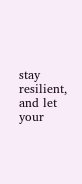stay resilient, and let your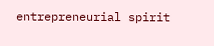entrepreneurial spirit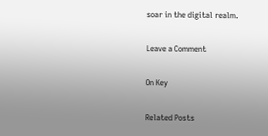soar in the digital realm.

Leave a Comment

On Key

Related Posts